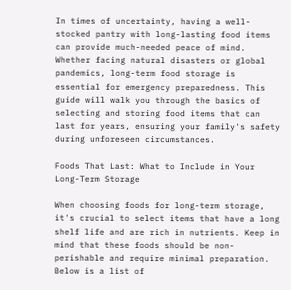In times of uncertainty, having a well-stocked pantry with long-lasting food items can provide much-needed peace of mind. Whether facing natural disasters or global pandemics, long-term food storage is essential for emergency preparedness. This guide will walk you through the basics of selecting and storing food items that can last for years, ensuring your family's safety during unforeseen circumstances.

Foods That Last: What to Include in Your Long-Term Storage

When choosing foods for long-term storage, it's crucial to select items that have a long shelf life and are rich in nutrients. Keep in mind that these foods should be non-perishable and require minimal preparation. Below is a list of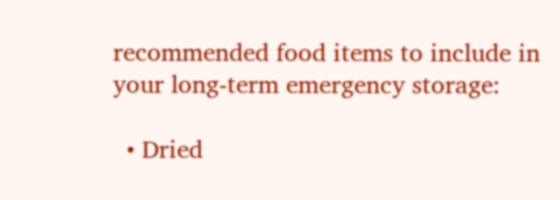recommended food items to include in your long-term emergency storage:

  • Dried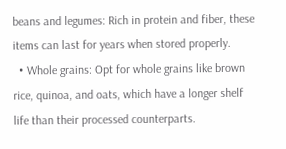beans and legumes: Rich in protein and fiber, these items can last for years when stored properly.
  • Whole grains: Opt for whole grains like brown rice, quinoa, and oats, which have a longer shelf life than their processed counterparts.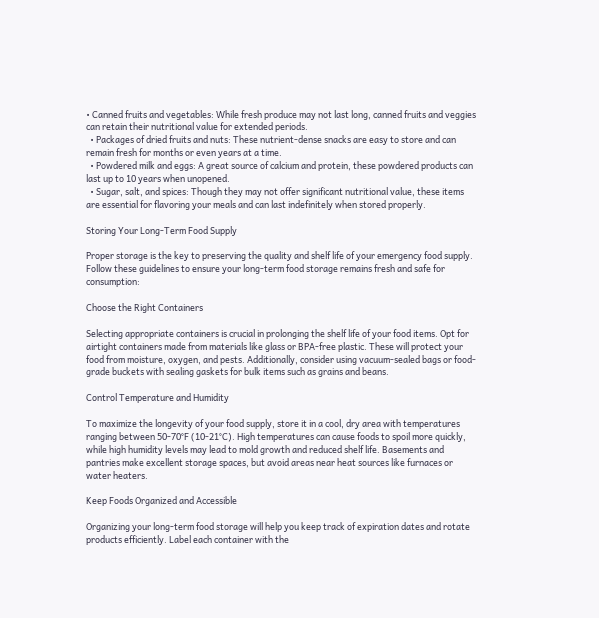• Canned fruits and vegetables: While fresh produce may not last long, canned fruits and veggies can retain their nutritional value for extended periods.
  • Packages of dried fruits and nuts: These nutrient-dense snacks are easy to store and can remain fresh for months or even years at a time.
  • Powdered milk and eggs: A great source of calcium and protein, these powdered products can last up to 10 years when unopened.
  • Sugar, salt, and spices: Though they may not offer significant nutritional value, these items are essential for flavoring your meals and can last indefinitely when stored properly.

Storing Your Long-Term Food Supply

Proper storage is the key to preserving the quality and shelf life of your emergency food supply. Follow these guidelines to ensure your long-term food storage remains fresh and safe for consumption:

Choose the Right Containers

Selecting appropriate containers is crucial in prolonging the shelf life of your food items. Opt for airtight containers made from materials like glass or BPA-free plastic. These will protect your food from moisture, oxygen, and pests. Additionally, consider using vacuum-sealed bags or food-grade buckets with sealing gaskets for bulk items such as grains and beans.

Control Temperature and Humidity

To maximize the longevity of your food supply, store it in a cool, dry area with temperatures ranging between 50-70°F (10-21°C). High temperatures can cause foods to spoil more quickly, while high humidity levels may lead to mold growth and reduced shelf life. Basements and pantries make excellent storage spaces, but avoid areas near heat sources like furnaces or water heaters.

Keep Foods Organized and Accessible

Organizing your long-term food storage will help you keep track of expiration dates and rotate products efficiently. Label each container with the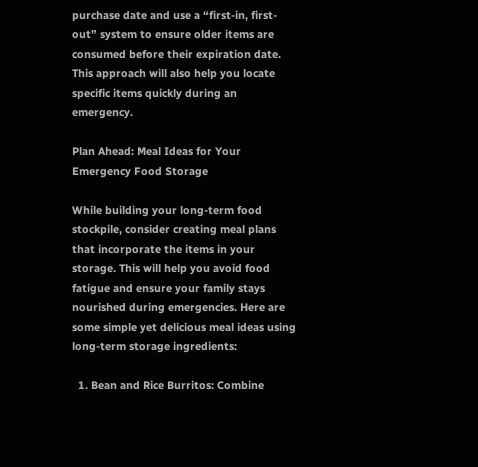purchase date and use a “first-in, first-out” system to ensure older items are consumed before their expiration date. This approach will also help you locate specific items quickly during an emergency.

Plan Ahead: Meal Ideas for Your Emergency Food Storage

While building your long-term food stockpile, consider creating meal plans that incorporate the items in your storage. This will help you avoid food fatigue and ensure your family stays nourished during emergencies. Here are some simple yet delicious meal ideas using long-term storage ingredients:

  1. Bean and Rice Burritos: Combine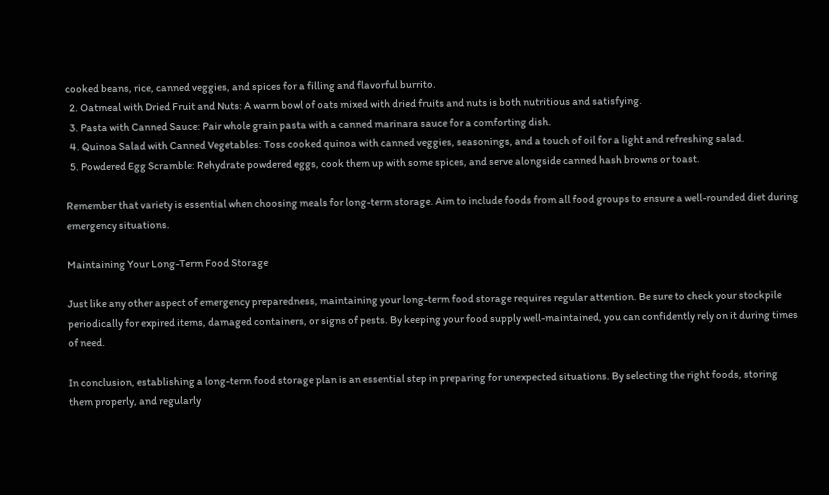cooked beans, rice, canned veggies, and spices for a filling and flavorful burrito.
  2. Oatmeal with Dried Fruit and Nuts: A warm bowl of oats mixed with dried fruits and nuts is both nutritious and satisfying.
  3. Pasta with Canned Sauce: Pair whole grain pasta with a canned marinara sauce for a comforting dish.
  4. Quinoa Salad with Canned Vegetables: Toss cooked quinoa with canned veggies, seasonings, and a touch of oil for a light and refreshing salad.
  5. Powdered Egg Scramble: Rehydrate powdered eggs, cook them up with some spices, and serve alongside canned hash browns or toast.

Remember that variety is essential when choosing meals for long-term storage. Aim to include foods from all food groups to ensure a well-rounded diet during emergency situations.

Maintaining Your Long-Term Food Storage

Just like any other aspect of emergency preparedness, maintaining your long-term food storage requires regular attention. Be sure to check your stockpile periodically for expired items, damaged containers, or signs of pests. By keeping your food supply well-maintained, you can confidently rely on it during times of need.

In conclusion, establishing a long-term food storage plan is an essential step in preparing for unexpected situations. By selecting the right foods, storing them properly, and regularly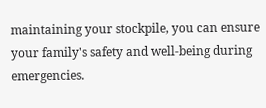maintaining your stockpile, you can ensure your family's safety and well-being during emergencies.